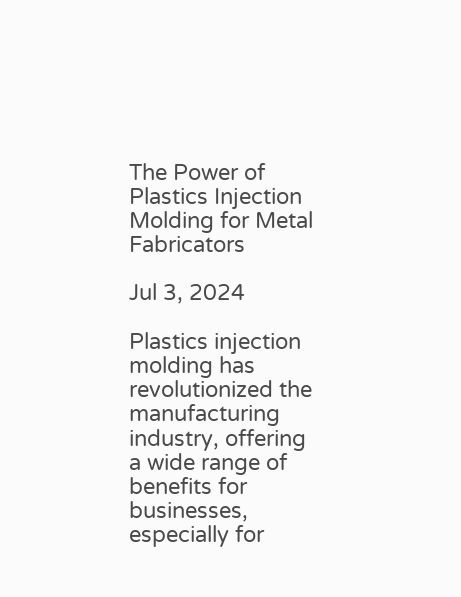The Power of Plastics Injection Molding for Metal Fabricators

Jul 3, 2024

Plastics injection molding has revolutionized the manufacturing industry, offering a wide range of benefits for businesses, especially for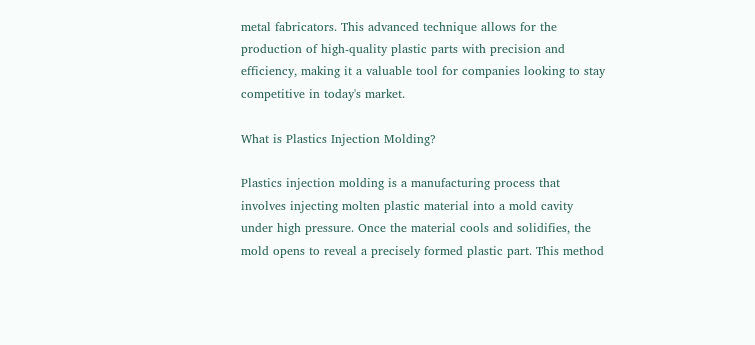metal fabricators. This advanced technique allows for the production of high-quality plastic parts with precision and efficiency, making it a valuable tool for companies looking to stay competitive in today's market.

What is Plastics Injection Molding?

Plastics injection molding is a manufacturing process that involves injecting molten plastic material into a mold cavity under high pressure. Once the material cools and solidifies, the mold opens to reveal a precisely formed plastic part. This method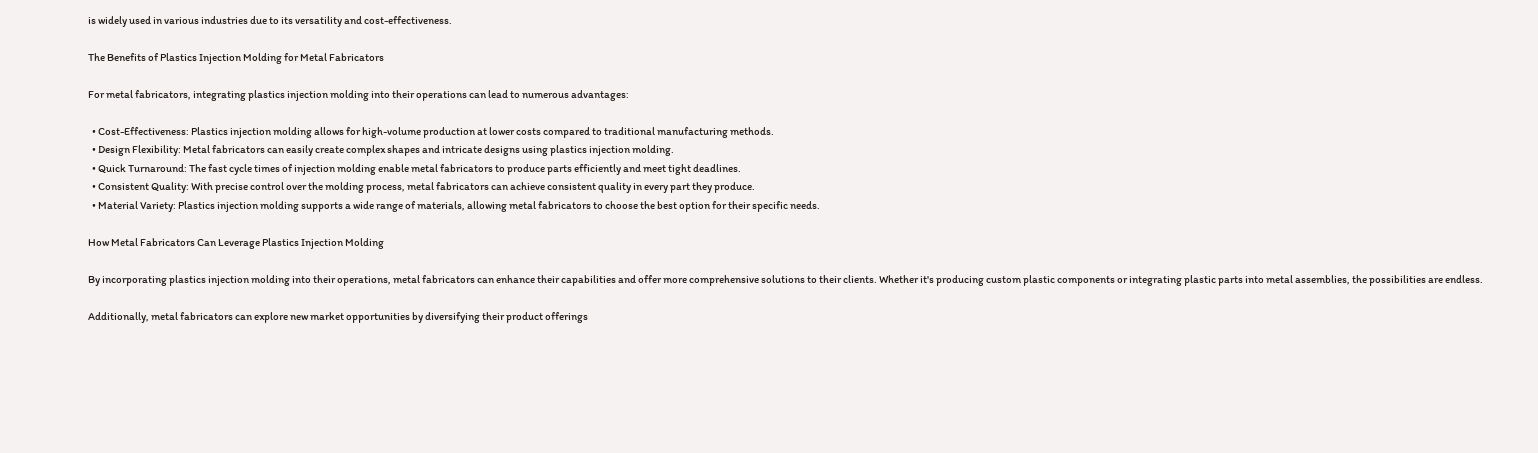is widely used in various industries due to its versatility and cost-effectiveness.

The Benefits of Plastics Injection Molding for Metal Fabricators

For metal fabricators, integrating plastics injection molding into their operations can lead to numerous advantages:

  • Cost-Effectiveness: Plastics injection molding allows for high-volume production at lower costs compared to traditional manufacturing methods.
  • Design Flexibility: Metal fabricators can easily create complex shapes and intricate designs using plastics injection molding.
  • Quick Turnaround: The fast cycle times of injection molding enable metal fabricators to produce parts efficiently and meet tight deadlines.
  • Consistent Quality: With precise control over the molding process, metal fabricators can achieve consistent quality in every part they produce.
  • Material Variety: Plastics injection molding supports a wide range of materials, allowing metal fabricators to choose the best option for their specific needs.

How Metal Fabricators Can Leverage Plastics Injection Molding

By incorporating plastics injection molding into their operations, metal fabricators can enhance their capabilities and offer more comprehensive solutions to their clients. Whether it's producing custom plastic components or integrating plastic parts into metal assemblies, the possibilities are endless.

Additionally, metal fabricators can explore new market opportunities by diversifying their product offerings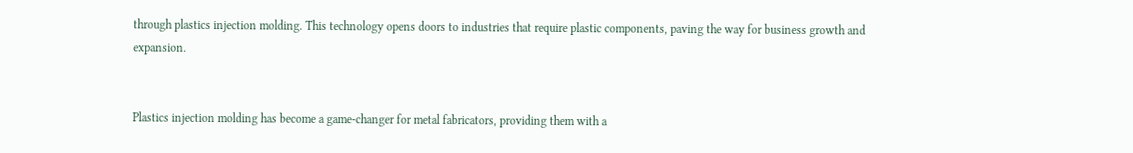through plastics injection molding. This technology opens doors to industries that require plastic components, paving the way for business growth and expansion.


Plastics injection molding has become a game-changer for metal fabricators, providing them with a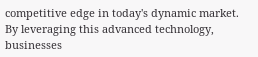competitive edge in today's dynamic market. By leveraging this advanced technology, businesses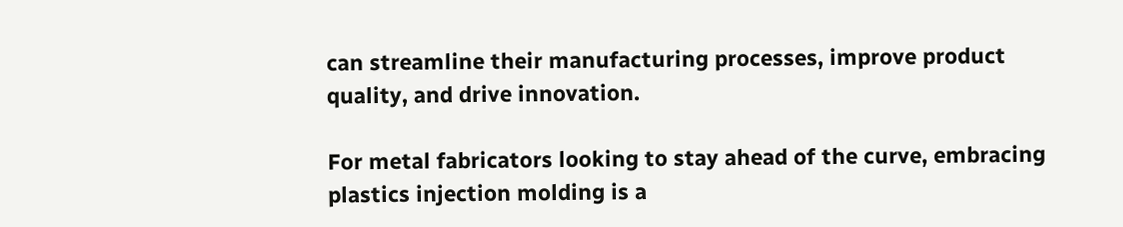can streamline their manufacturing processes, improve product quality, and drive innovation.

For metal fabricators looking to stay ahead of the curve, embracing plastics injection molding is a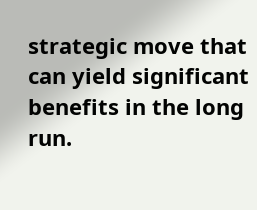strategic move that can yield significant benefits in the long run.